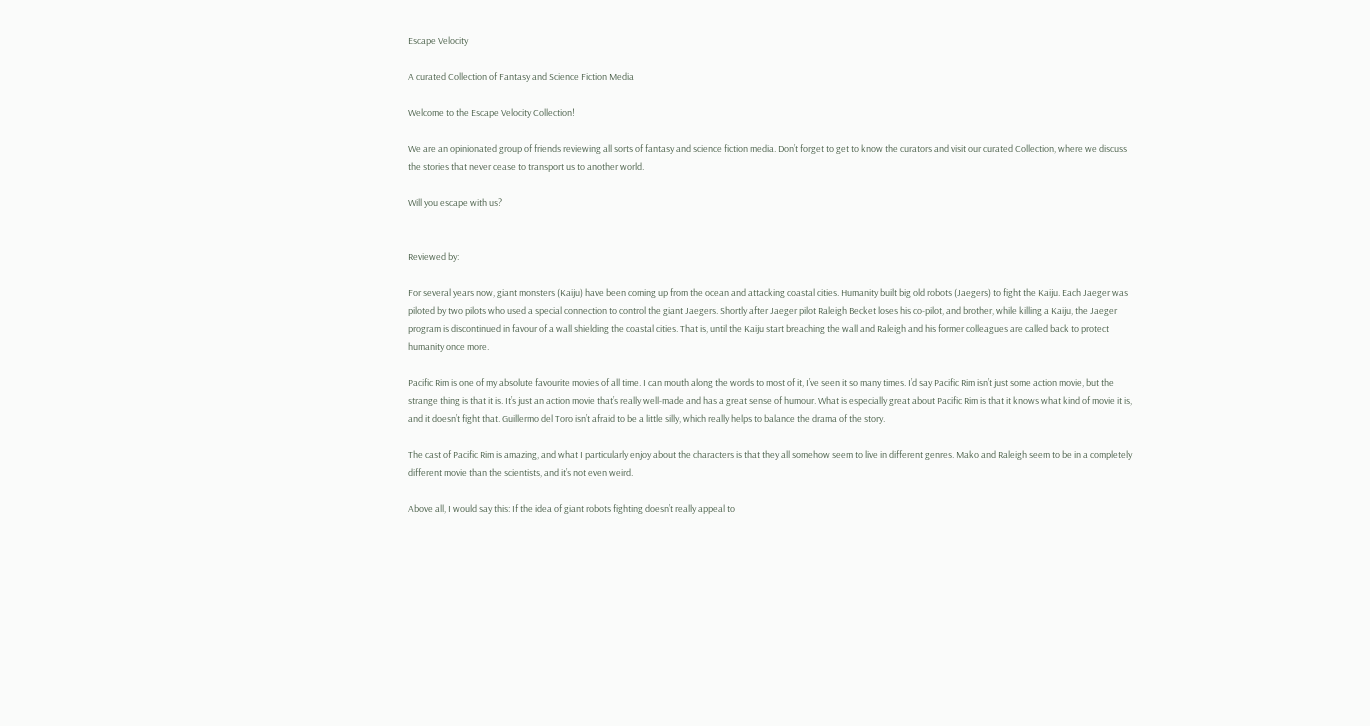Escape Velocity

A curated Collection of Fantasy and Science Fiction Media

Welcome to the Escape Velocity Collection!

We are an opinionated group of friends reviewing all sorts of fantasy and science fiction media. Don’t forget to get to know the curators and visit our curated Collection, where we discuss the stories that never cease to transport us to another world.

Will you escape with us?


Reviewed by:

For several years now, giant monsters (Kaiju) have been coming up from the ocean and attacking coastal cities. Humanity built big old robots (Jaegers) to fight the Kaiju. Each Jaeger was piloted by two pilots who used a special connection to control the giant Jaegers. Shortly after Jaeger pilot Raleigh Becket loses his co-pilot, and brother, while killing a Kaiju, the Jaeger program is discontinued in favour of a wall shielding the coastal cities. That is, until the Kaiju start breaching the wall and Raleigh and his former colleagues are called back to protect humanity once more.

Pacific Rim is one of my absolute favourite movies of all time. I can mouth along the words to most of it, I’ve seen it so many times. I’d say Pacific Rim isn’t just some action movie, but the strange thing is that it is. It’s just an action movie that’s really well-made and has a great sense of humour. What is especially great about Pacific Rim is that it knows what kind of movie it is, and it doesn’t fight that. Guillermo del Toro isn’t afraid to be a little silly, which really helps to balance the drama of the story.

The cast of Pacific Rim is amazing, and what I particularly enjoy about the characters is that they all somehow seem to live in different genres. Mako and Raleigh seem to be in a completely different movie than the scientists, and it’s not even weird.

Above all, I would say this: If the idea of giant robots fighting doesn’t really appeal to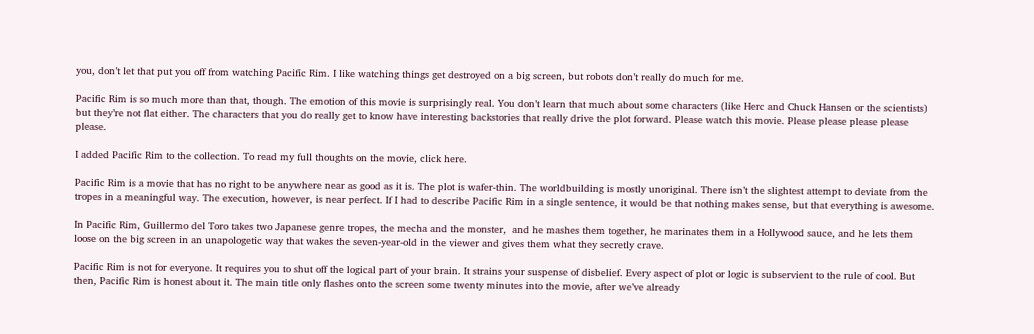you, don’t let that put you off from watching Pacific Rim. I like watching things get destroyed on a big screen, but robots don’t really do much for me.

Pacific Rim is so much more than that, though. The emotion of this movie is surprisingly real. You don’t learn that much about some characters (like Herc and Chuck Hansen or the scientists) but they’re not flat either. The characters that you do really get to know have interesting backstories that really drive the plot forward. Please watch this movie. Please please please please please.

I added Pacific Rim to the collection. To read my full thoughts on the movie, click here.

Pacific Rim is a movie that has no right to be anywhere near as good as it is. The plot is wafer-thin. The worldbuilding is mostly unoriginal. There isn’t the slightest attempt to deviate from the tropes in a meaningful way. The execution, however, is near perfect. If I had to describe Pacific Rim in a single sentence, it would be that nothing makes sense, but that everything is awesome.

In Pacific Rim, Guillermo del Toro takes two Japanese genre tropes, the mecha and the monster,  and he mashes them together, he marinates them in a Hollywood sauce, and he lets them loose on the big screen in an unapologetic way that wakes the seven-year-old in the viewer and gives them what they secretly crave.

Pacific Rim is not for everyone. It requires you to shut off the logical part of your brain. It strains your suspense of disbelief. Every aspect of plot or logic is subservient to the rule of cool. But then, Pacific Rim is honest about it. The main title only flashes onto the screen some twenty minutes into the movie, after we’ve already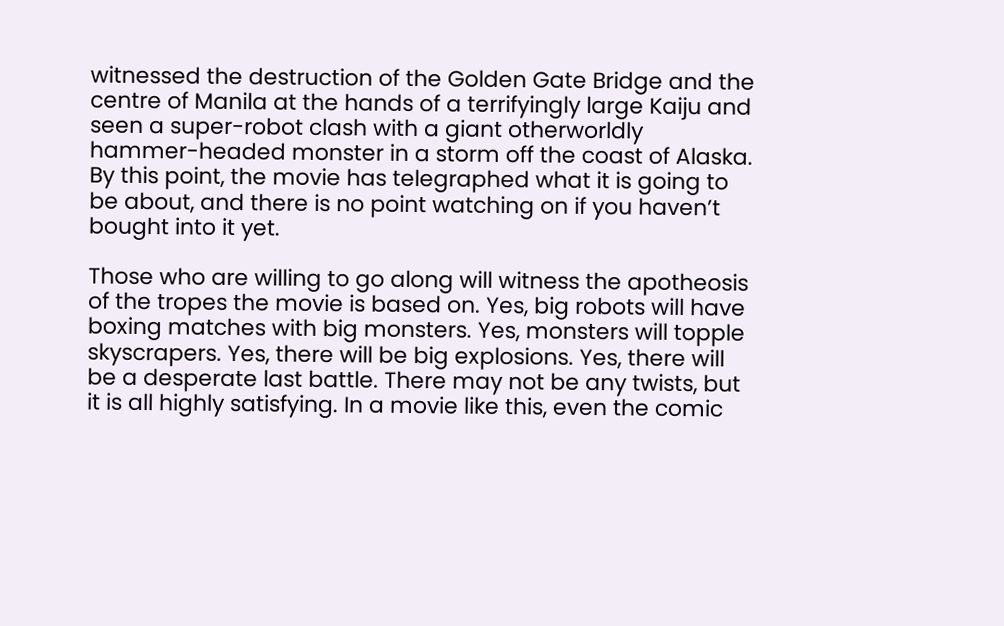witnessed the destruction of the Golden Gate Bridge and the centre of Manila at the hands of a terrifyingly large Kaiju and seen a super-robot clash with a giant otherworldly hammer-headed monster in a storm off the coast of Alaska. By this point, the movie has telegraphed what it is going to be about, and there is no point watching on if you haven’t bought into it yet.

Those who are willing to go along will witness the apotheosis of the tropes the movie is based on. Yes, big robots will have boxing matches with big monsters. Yes, monsters will topple skyscrapers. Yes, there will be big explosions. Yes, there will be a desperate last battle. There may not be any twists, but it is all highly satisfying. In a movie like this, even the comic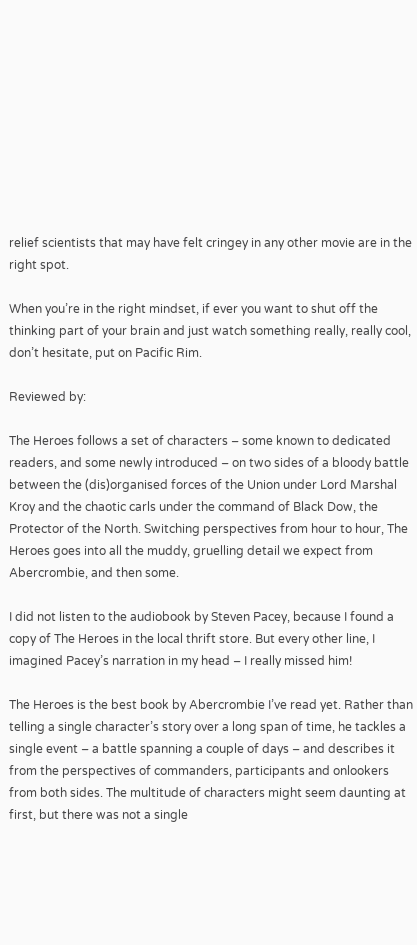relief scientists that may have felt cringey in any other movie are in the right spot.

When you’re in the right mindset, if ever you want to shut off the thinking part of your brain and just watch something really, really cool, don’t hesitate, put on Pacific Rim.

Reviewed by:

The Heroes follows a set of characters – some known to dedicated readers, and some newly introduced – on two sides of a bloody battle between the (dis)organised forces of the Union under Lord Marshal Kroy and the chaotic carls under the command of Black Dow, the Protector of the North. Switching perspectives from hour to hour, The Heroes goes into all the muddy, gruelling detail we expect from Abercrombie, and then some.

I did not listen to the audiobook by Steven Pacey, because I found a copy of The Heroes in the local thrift store. But every other line, I imagined Pacey’s narration in my head – I really missed him!

The Heroes is the best book by Abercrombie I’ve read yet. Rather than telling a single character’s story over a long span of time, he tackles a single event – a battle spanning a couple of days – and describes it from the perspectives of commanders, participants and onlookers from both sides. The multitude of characters might seem daunting at first, but there was not a single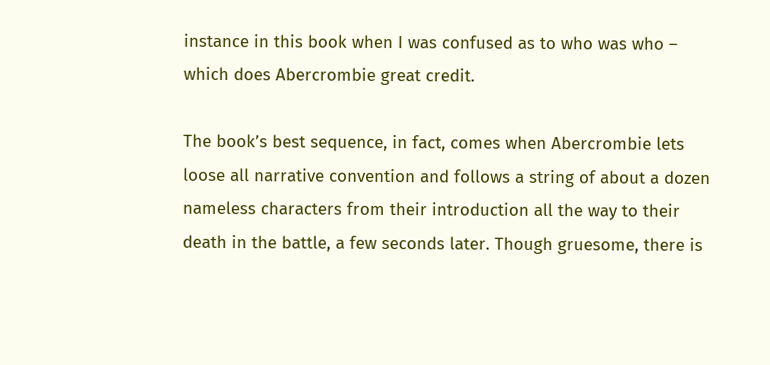instance in this book when I was confused as to who was who – which does Abercrombie great credit.

The book’s best sequence, in fact, comes when Abercrombie lets loose all narrative convention and follows a string of about a dozen nameless characters from their introduction all the way to their death in the battle, a few seconds later. Though gruesome, there is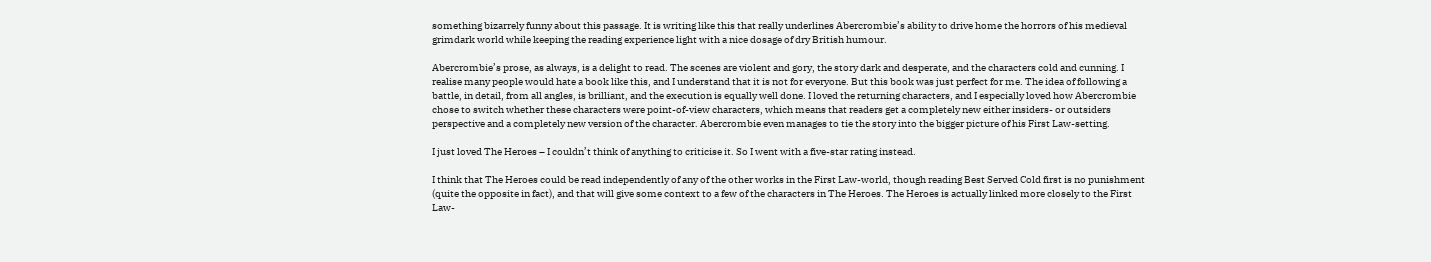something bizarrely funny about this passage. It is writing like this that really underlines Abercrombie’s ability to drive home the horrors of his medieval grimdark world while keeping the reading experience light with a nice dosage of dry British humour.

Abercrombie’s prose, as always, is a delight to read. The scenes are violent and gory, the story dark and desperate, and the characters cold and cunning. I realise many people would hate a book like this, and I understand that it is not for everyone. But this book was just perfect for me. The idea of following a battle, in detail, from all angles, is brilliant, and the execution is equally well done. I loved the returning characters, and I especially loved how Abercrombie chose to switch whether these characters were point-of-view characters, which means that readers get a completely new either insiders- or outsiders perspective and a completely new version of the character. Abercrombie even manages to tie the story into the bigger picture of his First Law-setting.

I just loved The Heroes – I couldn’t think of anything to criticise it. So I went with a five-star rating instead.

I think that The Heroes could be read independently of any of the other works in the First Law-world, though reading Best Served Cold first is no punishment (quite the opposite in fact), and that will give some context to a few of the characters in The Heroes. The Heroes is actually linked more closely to the First Law-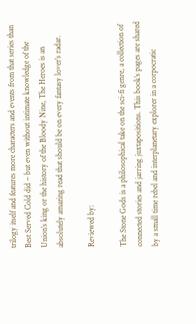trilogy itself and features more characters and events from that series than Best Served Cold did – but even without intimate knowledge of the Union’s king or the history of the Bloody Nine, The Heroes is an absolutely amazing read that should be on every fantasy lover’s radar.

Reviewed by:

The Stone Gods is a philosophical take on the sci-fi genre, a collection of connected stories and jarring juxtapositions. This book’s pages are shared by a small time rebel and interplanetary explorer in a corpocratic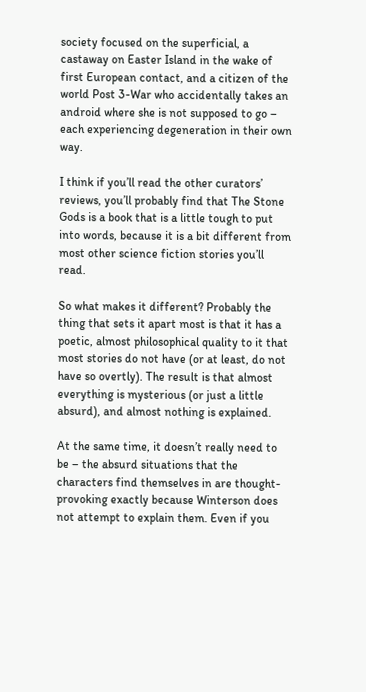society focused on the superficial, a castaway on Easter Island in the wake of first European contact, and a citizen of the world Post 3-War who accidentally takes an android where she is not supposed to go – each experiencing degeneration in their own way.

I think if you’ll read the other curators’ reviews, you’ll probably find that The Stone Gods is a book that is a little tough to put into words, because it is a bit different from most other science fiction stories you’ll read.

So what makes it different? Probably the thing that sets it apart most is that it has a poetic, almost philosophical quality to it that most stories do not have (or at least, do not have so overtly). The result is that almost everything is mysterious (or just a little absurd), and almost nothing is explained.

At the same time, it doesn’t really need to be – the absurd situations that the characters find themselves in are thought-provoking exactly because Winterson does not attempt to explain them. Even if you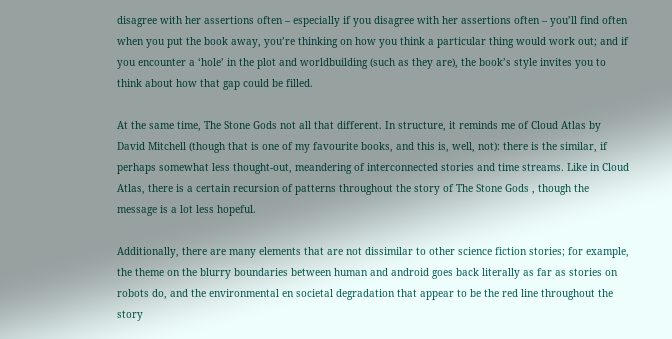disagree with her assertions often – especially if you disagree with her assertions often – you’ll find often when you put the book away, you’re thinking on how you think a particular thing would work out; and if you encounter a ‘hole’ in the plot and worldbuilding (such as they are), the book’s style invites you to think about how that gap could be filled.

At the same time, The Stone Gods not all that different. In structure, it reminds me of Cloud Atlas by David Mitchell (though that is one of my favourite books, and this is, well, not): there is the similar, if perhaps somewhat less thought-out, meandering of interconnected stories and time streams. Like in Cloud Atlas, there is a certain recursion of patterns throughout the story of The Stone Gods , though the message is a lot less hopeful.

Additionally, there are many elements that are not dissimilar to other science fiction stories; for example, the theme on the blurry boundaries between human and android goes back literally as far as stories on robots do, and the environmental en societal degradation that appear to be the red line throughout the story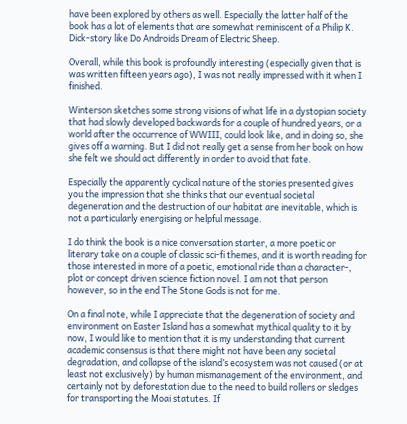have been explored by others as well. Especially the latter half of the book has a lot of elements that are somewhat reminiscent of a Philip K. Dick-story like Do Androids Dream of Electric Sheep.

Overall, while this book is profoundly interesting (especially given that is was written fifteen years ago), I was not really impressed with it when I finished.

Winterson sketches some strong visions of what life in a dystopian society that had slowly developed backwards for a couple of hundred years, or a world after the occurrence of WWIII, could look like, and in doing so, she gives off a warning. But I did not really get a sense from her book on how she felt we should act differently in order to avoid that fate.

Especially the apparently cyclical nature of the stories presented gives you the impression that she thinks that our eventual societal degeneration and the destruction of our habitat are inevitable, which is not a particularly energising or helpful message.

I do think the book is a nice conversation starter, a more poetic or literary take on a couple of classic sci-fi themes, and it is worth reading for those interested in more of a poetic, emotional ride than a character-, plot or concept driven science fiction novel. I am not that person however, so in the end The Stone Gods is not for me.

On a final note, while I appreciate that the degeneration of society and environment on Easter Island has a somewhat mythical quality to it by now, I would like to mention that it is my understanding that current academic consensus is that there might not have been any societal degradation, and collapse of the island’s ecosystem was not caused (or at least not exclusively) by human mismanagement of the environment, and certainly not by deforestation due to the need to build rollers or sledges for transporting the Moai statutes. If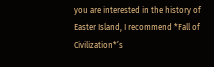you are interested in the history of Easter Island, I recommend *Fall of Civilization*’s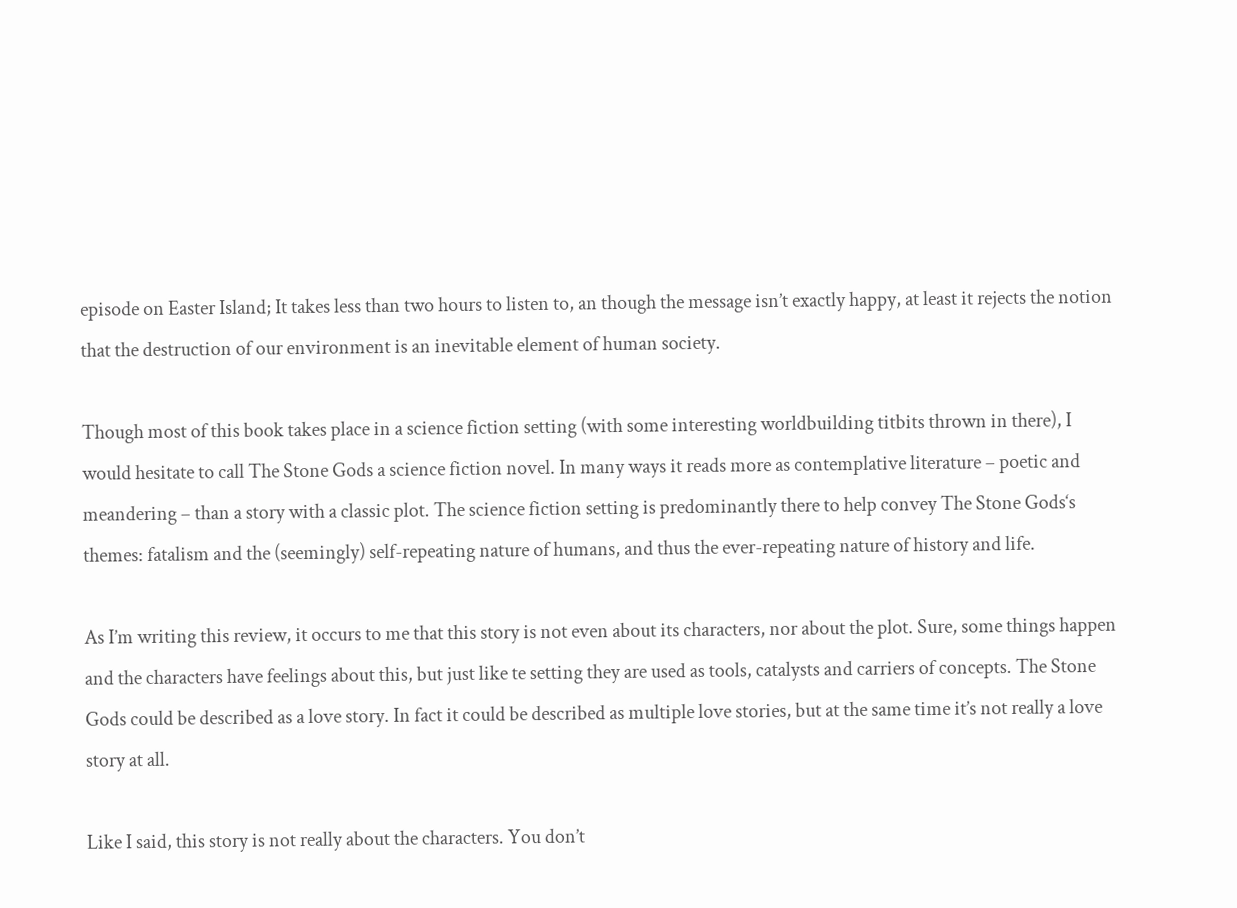episode on Easter Island; It takes less than two hours to listen to, an though the message isn’t exactly happy, at least it rejects the notion that the destruction of our environment is an inevitable element of human society.

Though most of this book takes place in a science fiction setting (with some interesting worldbuilding titbits thrown in there), I would hesitate to call The Stone Gods a science fiction novel. In many ways it reads more as contemplative literature – poetic and meandering – than a story with a classic plot. The science fiction setting is predominantly there to help convey The Stone Gods‘s themes: fatalism and the (seemingly) self-repeating nature of humans, and thus the ever-repeating nature of history and life.

As I’m writing this review, it occurs to me that this story is not even about its characters, nor about the plot. Sure, some things happen and the characters have feelings about this, but just like te setting they are used as tools, catalysts and carriers of concepts. The Stone Gods could be described as a love story. In fact it could be described as multiple love stories, but at the same time it’s not really a love story at all.

Like I said, this story is not really about the characters. You don’t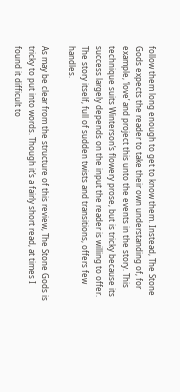follow them long enough to get to know them. Instead, The Stone Gods expects the reader to take their own understanding of, for example, ‘love’ and project this unto the events in the story. This technique suits Winterson’s flowery prose, but is tricky because its success largely depends on the input the reader is willing to offer. The story itself, full of sudden twists and transitions, offers few handles.

As may be clear from the structure of this review, The Stone Gods is tricky to put into words. Though it’s a fairly short read, at times I found it difficult to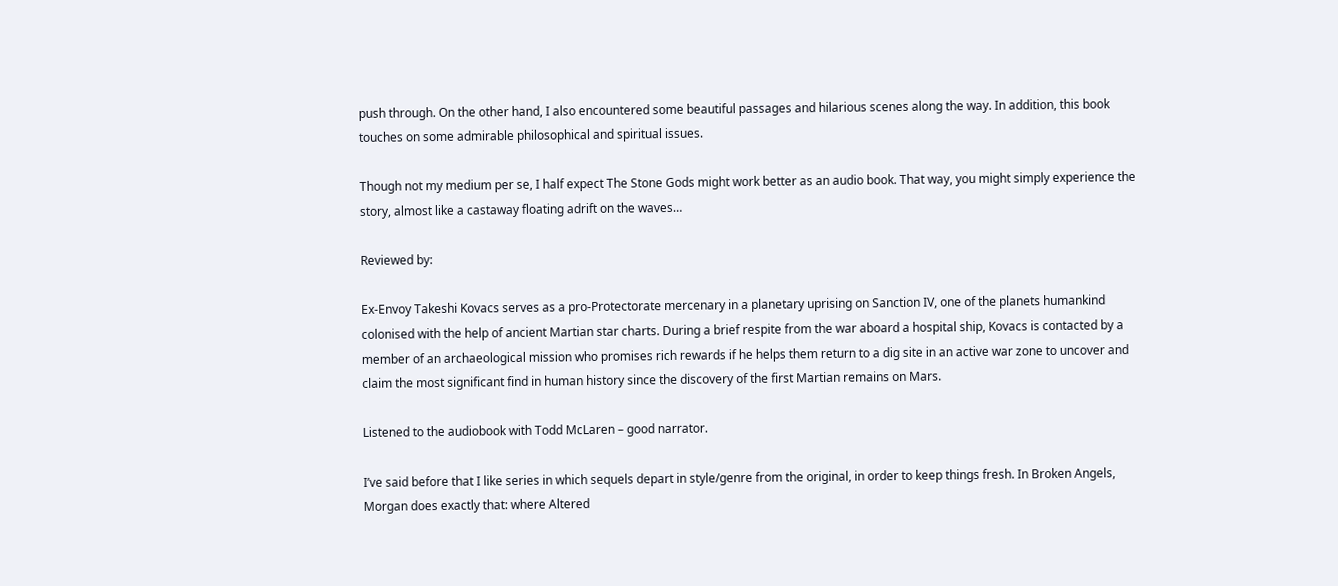push through. On the other hand, I also encountered some beautiful passages and hilarious scenes along the way. In addition, this book touches on some admirable philosophical and spiritual issues.

Though not my medium per se, I half expect The Stone Gods might work better as an audio book. That way, you might simply experience the story, almost like a castaway floating adrift on the waves…

Reviewed by:

Ex-Envoy Takeshi Kovacs serves as a pro-Protectorate mercenary in a planetary uprising on Sanction IV, one of the planets humankind colonised with the help of ancient Martian star charts. During a brief respite from the war aboard a hospital ship, Kovacs is contacted by a member of an archaeological mission who promises rich rewards if he helps them return to a dig site in an active war zone to uncover and claim the most significant find in human history since the discovery of the first Martian remains on Mars.

Listened to the audiobook with Todd McLaren – good narrator.

I’ve said before that I like series in which sequels depart in style/genre from the original, in order to keep things fresh. In Broken Angels, Morgan does exactly that: where Altered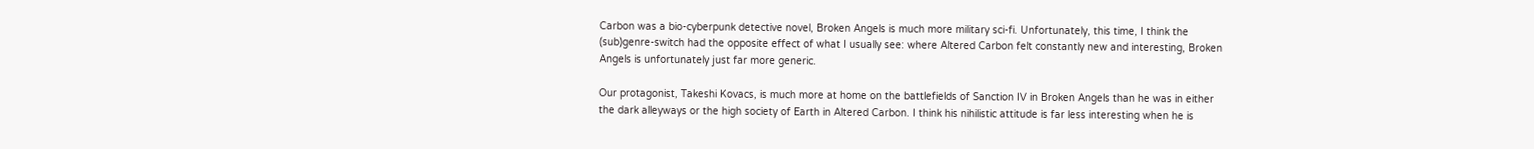Carbon was a bio-cyberpunk detective novel, Broken Angels is much more military sci-fi. Unfortunately, this time, I think the (sub)genre-switch had the opposite effect of what I usually see: where Altered Carbon felt constantly new and interesting, Broken Angels is unfortunately just far more generic.

Our protagonist, Takeshi Kovacs, is much more at home on the battlefields of Sanction IV in Broken Angels than he was in either the dark alleyways or the high society of Earth in Altered Carbon. I think his nihilistic attitude is far less interesting when he is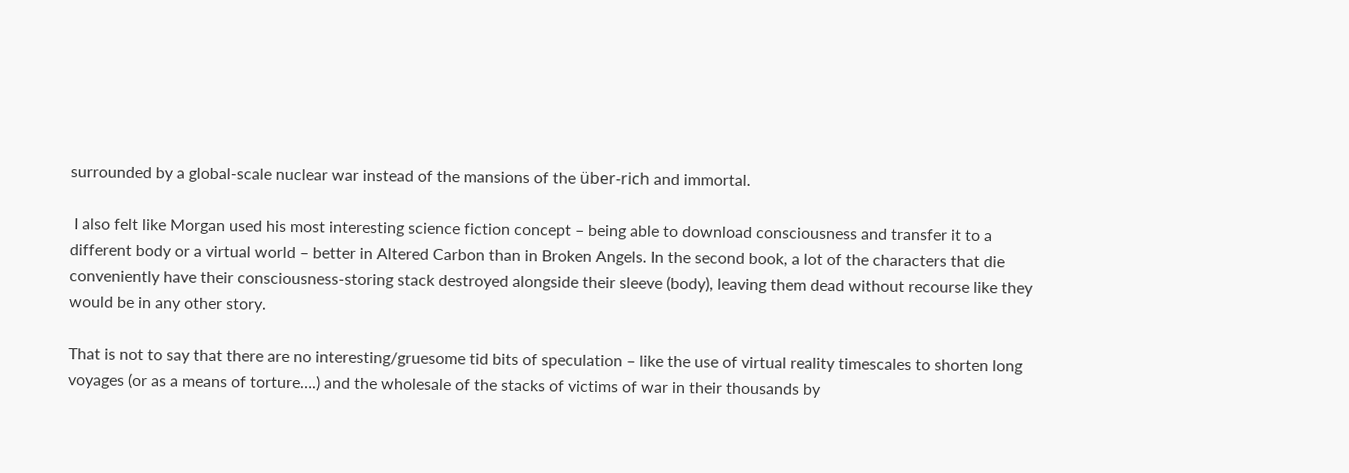surrounded by a global-scale nuclear war instead of the mansions of the über-rich and immortal.

 I also felt like Morgan used his most interesting science fiction concept – being able to download consciousness and transfer it to a different body or a virtual world – better in Altered Carbon than in Broken Angels. In the second book, a lot of the characters that die conveniently have their consciousness-storing stack destroyed alongside their sleeve (body), leaving them dead without recourse like they would be in any other story.

That is not to say that there are no interesting/gruesome tid bits of speculation – like the use of virtual reality timescales to shorten long voyages (or as a means of torture….) and the wholesale of the stacks of victims of war in their thousands by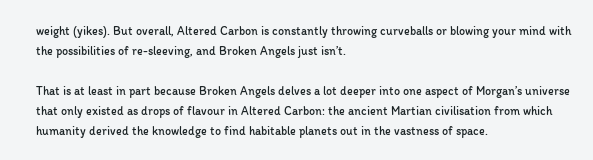weight (yikes). But overall, Altered Carbon is constantly throwing curveballs or blowing your mind with the possibilities of re-sleeving, and Broken Angels just isn’t.

That is at least in part because Broken Angels delves a lot deeper into one aspect of Morgan’s universe that only existed as drops of flavour in Altered Carbon: the ancient Martian civilisation from which humanity derived the knowledge to find habitable planets out in the vastness of space.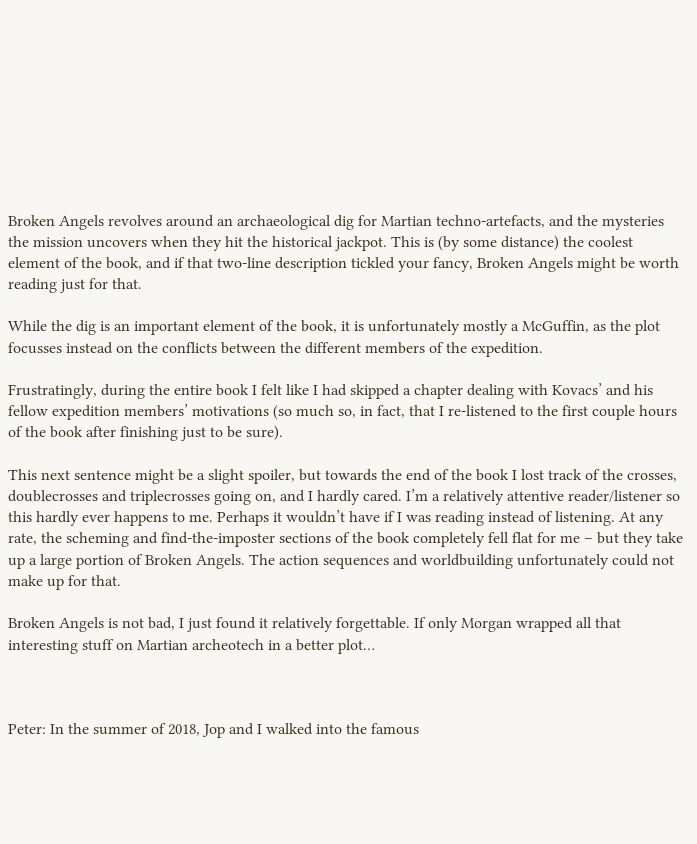Broken Angels revolves around an archaeological dig for Martian techno-artefacts, and the mysteries the mission uncovers when they hit the historical jackpot. This is (by some distance) the coolest element of the book, and if that two-line description tickled your fancy, Broken Angels might be worth reading just for that.

While the dig is an important element of the book, it is unfortunately mostly a McGuffin, as the plot focusses instead on the conflicts between the different members of the expedition.

Frustratingly, during the entire book I felt like I had skipped a chapter dealing with Kovacs’ and his fellow expedition members’ motivations (so much so, in fact, that I re-listened to the first couple hours of the book after finishing just to be sure).

This next sentence might be a slight spoiler, but towards the end of the book I lost track of the crosses, doublecrosses and triplecrosses going on, and I hardly cared. I’m a relatively attentive reader/listener so this hardly ever happens to me. Perhaps it wouldn’t have if I was reading instead of listening. At any rate, the scheming and find-the-imposter sections of the book completely fell flat for me – but they take up a large portion of Broken Angels. The action sequences and worldbuilding unfortunately could not make up for that.

Broken Angels is not bad, I just found it relatively forgettable. If only Morgan wrapped all that interesting stuff on Martian archeotech in a better plot…



Peter: In the summer of 2018, Jop and I walked into the famous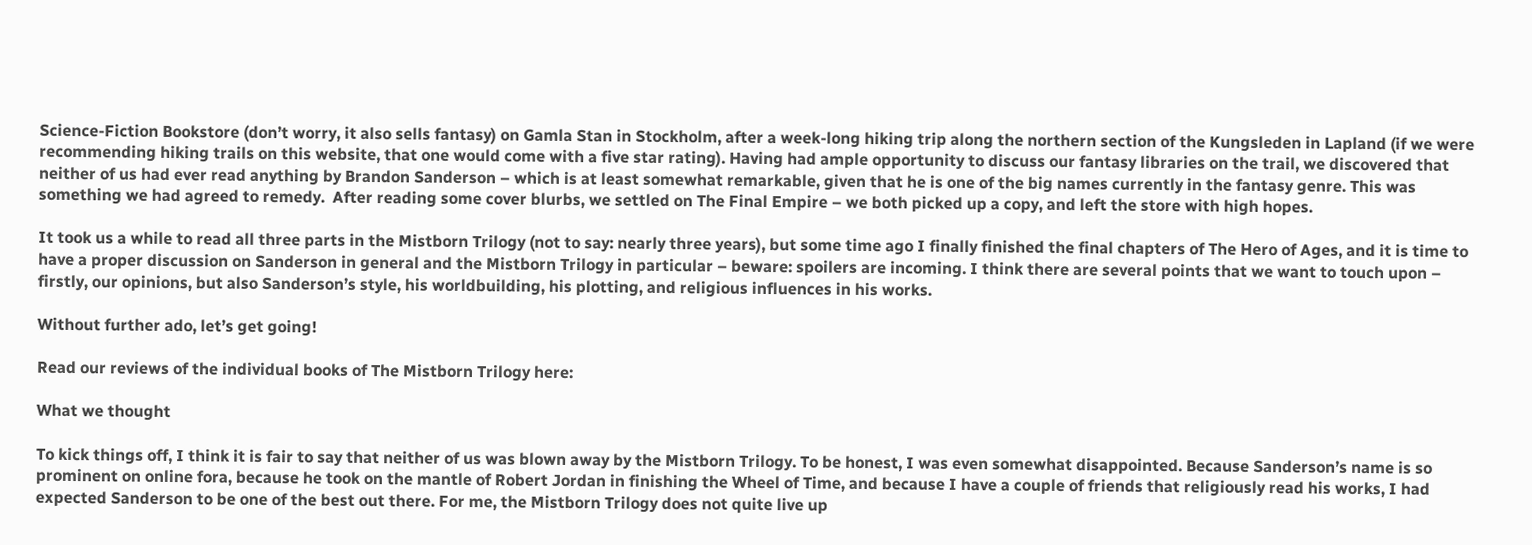Science-Fiction Bookstore (don’t worry, it also sells fantasy) on Gamla Stan in Stockholm, after a week-long hiking trip along the northern section of the Kungsleden in Lapland (if we were recommending hiking trails on this website, that one would come with a five star rating). Having had ample opportunity to discuss our fantasy libraries on the trail, we discovered that neither of us had ever read anything by Brandon Sanderson – which is at least somewhat remarkable, given that he is one of the big names currently in the fantasy genre. This was something we had agreed to remedy.  After reading some cover blurbs, we settled on The Final Empire – we both picked up a copy, and left the store with high hopes.

It took us a while to read all three parts in the Mistborn Trilogy (not to say: nearly three years), but some time ago I finally finished the final chapters of The Hero of Ages, and it is time to have a proper discussion on Sanderson in general and the Mistborn Trilogy in particular – beware: spoilers are incoming. I think there are several points that we want to touch upon – firstly, our opinions, but also Sanderson’s style, his worldbuilding, his plotting, and religious influences in his works.

Without further ado, let’s get going!

Read our reviews of the individual books of The Mistborn Trilogy here:

What we thought

To kick things off, I think it is fair to say that neither of us was blown away by the Mistborn Trilogy. To be honest, I was even somewhat disappointed. Because Sanderson’s name is so prominent on online fora, because he took on the mantle of Robert Jordan in finishing the Wheel of Time, and because I have a couple of friends that religiously read his works, I had expected Sanderson to be one of the best out there. For me, the Mistborn Trilogy does not quite live up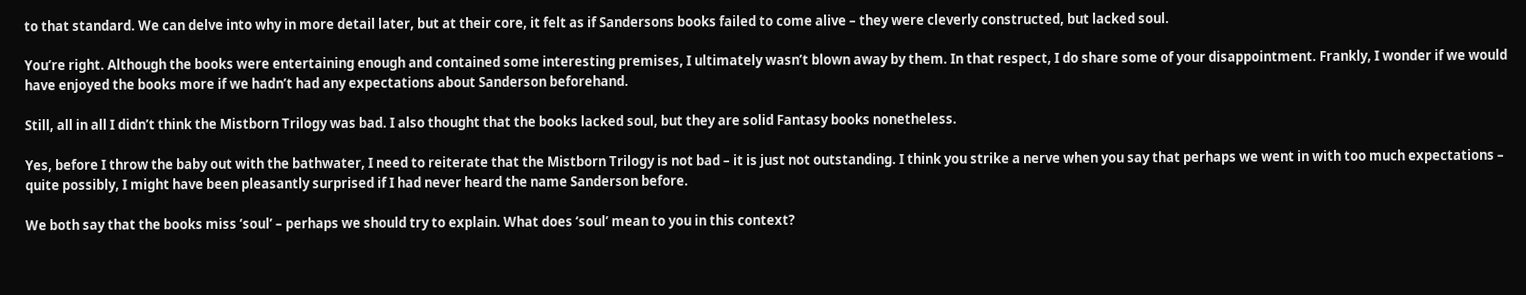to that standard. We can delve into why in more detail later, but at their core, it felt as if Sandersons books failed to come alive – they were cleverly constructed, but lacked soul.

You’re right. Although the books were entertaining enough and contained some interesting premises, I ultimately wasn’t blown away by them. In that respect, I do share some of your disappointment. Frankly, I wonder if we would have enjoyed the books more if we hadn’t had any expectations about Sanderson beforehand.

Still, all in all I didn’t think the Mistborn Trilogy was bad. I also thought that the books lacked soul, but they are solid Fantasy books nonetheless.

Yes, before I throw the baby out with the bathwater, I need to reiterate that the Mistborn Trilogy is not bad – it is just not outstanding. I think you strike a nerve when you say that perhaps we went in with too much expectations –  quite possibly, I might have been pleasantly surprised if I had never heard the name Sanderson before.

We both say that the books miss ‘soul’ – perhaps we should try to explain. What does ‘soul’ mean to you in this context?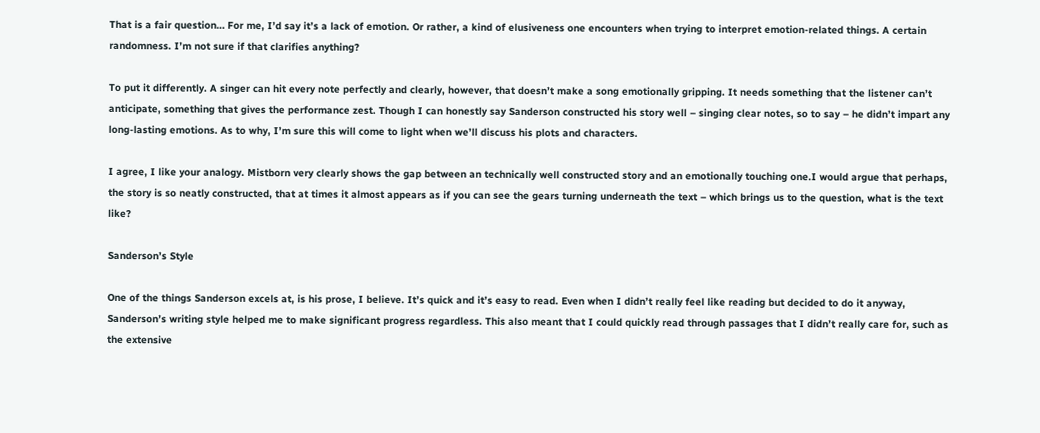That is a fair question… For me, I’d say it’s a lack of emotion. Or rather, a kind of elusiveness one encounters when trying to interpret emotion-related things. A certain randomness. I’m not sure if that clarifies anything?

To put it differently. A singer can hit every note perfectly and clearly, however, that doesn’t make a song emotionally gripping. It needs something that the listener can’t anticipate, something that gives the performance zest. Though I can honestly say Sanderson constructed his story well – singing clear notes, so to say – he didn’t impart any long-lasting emotions. As to why, I’m sure this will come to light when we’ll discuss his plots and characters.

I agree, I like your analogy. Mistborn very clearly shows the gap between an technically well constructed story and an emotionally touching one.I would argue that perhaps, the story is so neatly constructed, that at times it almost appears as if you can see the gears turning underneath the text – which brings us to the question, what is the text like?

Sanderson’s Style

One of the things Sanderson excels at, is his prose, I believe. It’s quick and it’s easy to read. Even when I didn’t really feel like reading but decided to do it anyway, Sanderson’s writing style helped me to make significant progress regardless. This also meant that I could quickly read through passages that I didn’t really care for, such as the extensive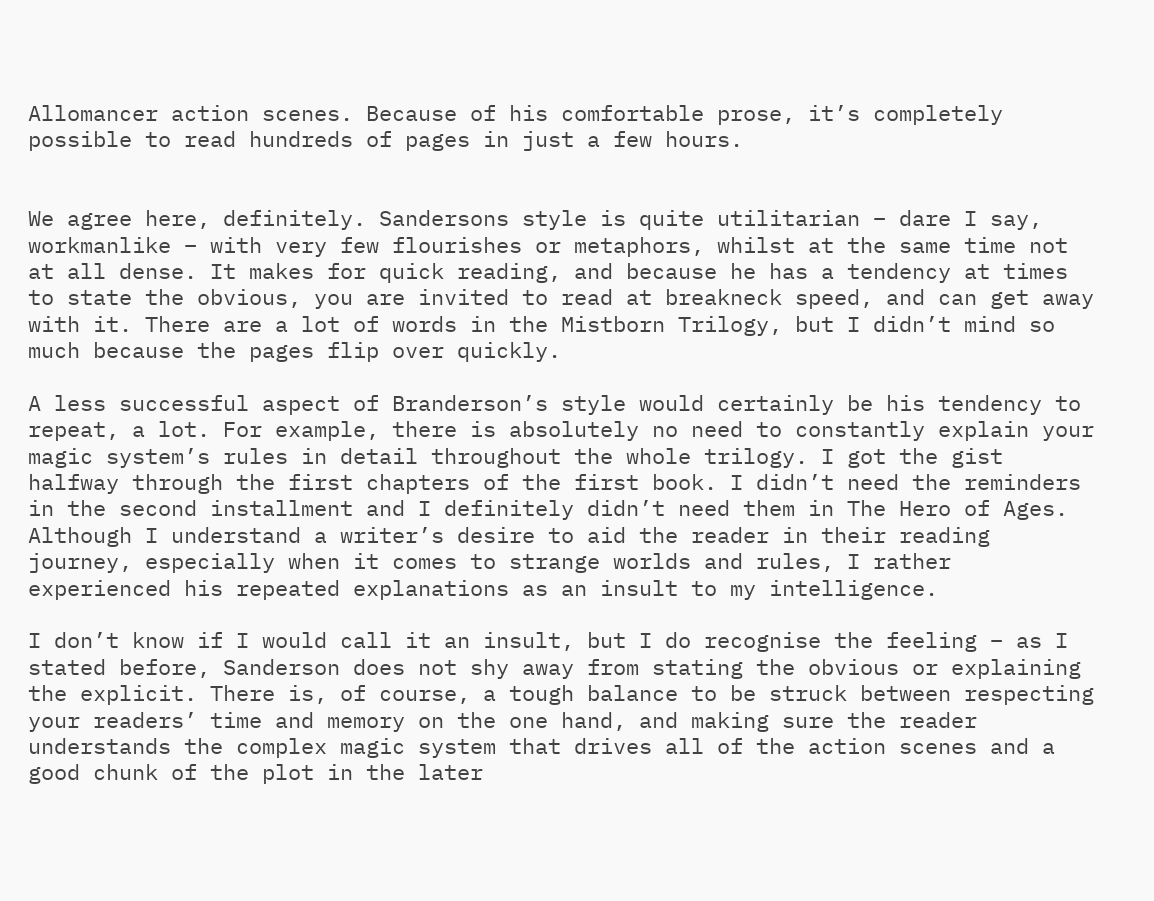Allomancer action scenes. Because of his comfortable prose, it’s completely possible to read hundreds of pages in just a few hours.


We agree here, definitely. Sandersons style is quite utilitarian – dare I say, workmanlike – with very few flourishes or metaphors, whilst at the same time not at all dense. It makes for quick reading, and because he has a tendency at times to state the obvious, you are invited to read at breakneck speed, and can get away with it. There are a lot of words in the Mistborn Trilogy, but I didn’t mind so much because the pages flip over quickly.

A less successful aspect of Branderson’s style would certainly be his tendency to repeat, a lot. For example, there is absolutely no need to constantly explain your magic system’s rules in detail throughout the whole trilogy. I got the gist halfway through the first chapters of the first book. I didn’t need the reminders in the second installment and I definitely didn’t need them in The Hero of Ages. Although I understand a writer’s desire to aid the reader in their reading journey, especially when it comes to strange worlds and rules, I rather experienced his repeated explanations as an insult to my intelligence.

I don’t know if I would call it an insult, but I do recognise the feeling – as I stated before, Sanderson does not shy away from stating the obvious or explaining the explicit. There is, of course, a tough balance to be struck between respecting your readers’ time and memory on the one hand, and making sure the reader understands the complex magic system that drives all of the action scenes and a good chunk of the plot in the later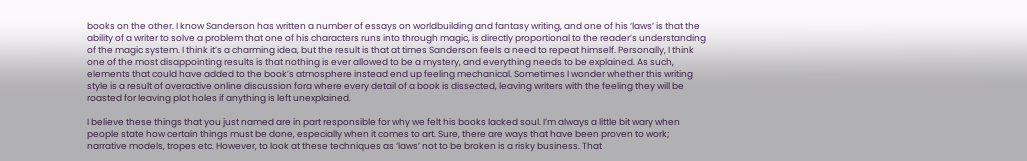books on the other. I know Sanderson has written a number of essays on worldbuilding and fantasy writing, and one of his ‘laws’ is that the ability of a writer to solve a problem that one of his characters runs into through magic, is directly proportional to the reader’s understanding of the magic system. I think it’s a charming idea, but the result is that at times Sanderson feels a need to repeat himself. Personally, I think one of the most disappointing results is that nothing is ever allowed to be a mystery, and everything needs to be explained. As such, elements that could have added to the book’s atmosphere instead end up feeling mechanical. Sometimes I wonder whether this writing style is a result of overactive online discussion fora where every detail of a book is dissected, leaving writers with the feeling they will be roasted for leaving plot holes if anything is left unexplained.

I believe these things that you just named are in part responsible for why we felt his books lacked soul. I’m always a little bit wary when people state how certain things must be done, especially when it comes to art. Sure, there are ways that have been proven to work; narrative models, tropes etc. However, to look at these techniques as ‘laws’ not to be broken is a risky business. That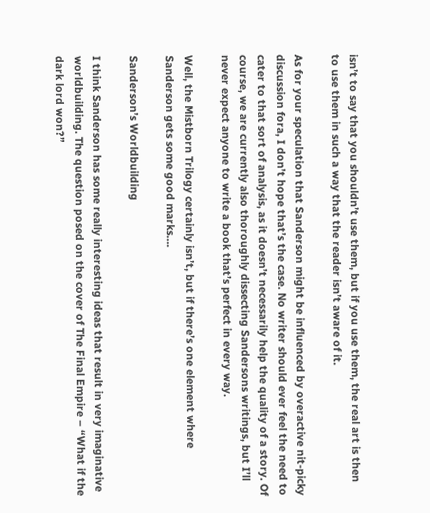isn’t to say that you shouldn’t use them, but if you use them, the real art is then to use them in such a way that the reader isn’t aware of it.

As for your speculation that Sanderson might be influenced by overactive nit-picky discussion fora, I don’t hope that’s the case. No writer should ever feel the need to cater to that sort of analysis, as it doesn’t necessarily help the quality of a story. Of course, we are currently also thoroughly dissecting Sandersons writings, but I’ll never expect anyone to write a book that’s perfect in every way.

Well, the Mistborn Trilogy certainly isn’t, but if there’s one element where Sanderson gets some good marks….

Sanderson’s Worldbuilding

I think Sanderson has some really interesting ideas that result in very imaginative worldbuilding. The question posed on the cover of The Final Empire – “What if the dark lord won?”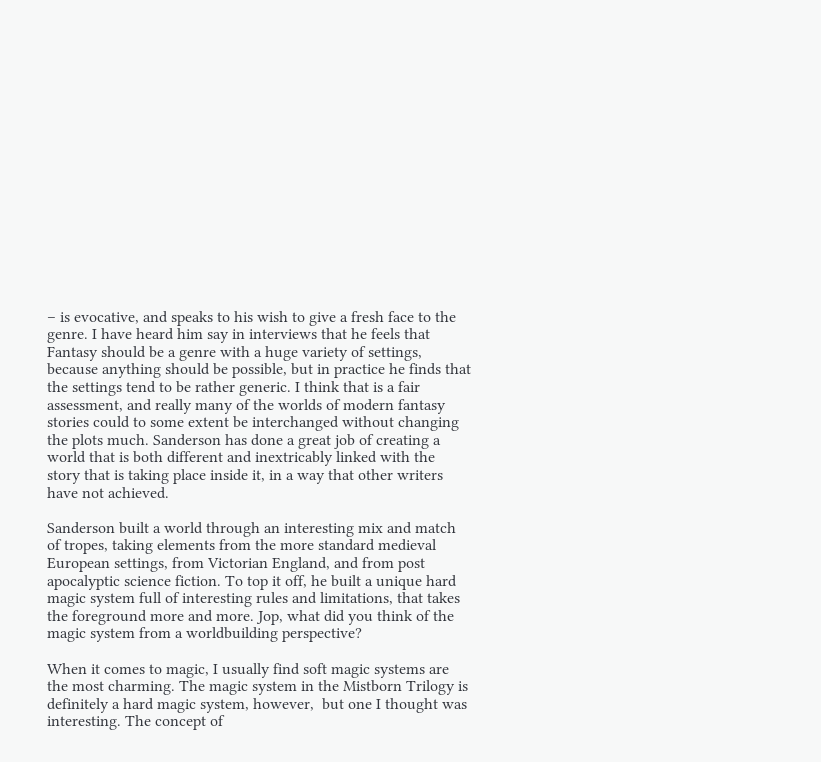– is evocative, and speaks to his wish to give a fresh face to the genre. I have heard him say in interviews that he feels that Fantasy should be a genre with a huge variety of settings, because anything should be possible, but in practice he finds that the settings tend to be rather generic. I think that is a fair assessment, and really many of the worlds of modern fantasy stories could to some extent be interchanged without changing the plots much. Sanderson has done a great job of creating a world that is both different and inextricably linked with the story that is taking place inside it, in a way that other writers have not achieved.

Sanderson built a world through an interesting mix and match of tropes, taking elements from the more standard medieval European settings, from Victorian England, and from post apocalyptic science fiction. To top it off, he built a unique hard magic system full of interesting rules and limitations, that takes the foreground more and more. Jop, what did you think of the magic system from a worldbuilding perspective?

When it comes to magic, I usually find soft magic systems are the most charming. The magic system in the Mistborn Trilogy is definitely a hard magic system, however,  but one I thought was interesting. The concept of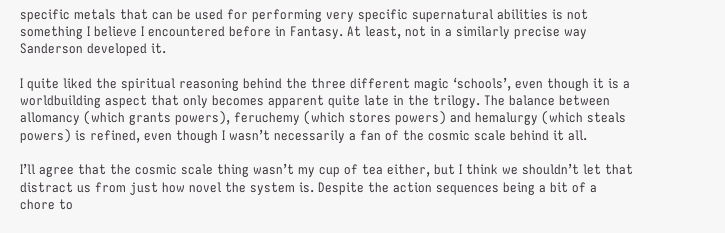specific metals that can be used for performing very specific supernatural abilities is not something I believe I encountered before in Fantasy. At least, not in a similarly precise way Sanderson developed it.

I quite liked the spiritual reasoning behind the three different magic ‘schools’, even though it is a worldbuilding aspect that only becomes apparent quite late in the trilogy. The balance between allomancy (which grants powers), feruchemy (which stores powers) and hemalurgy (which steals powers) is refined, even though I wasn’t necessarily a fan of the cosmic scale behind it all.

I’ll agree that the cosmic scale thing wasn’t my cup of tea either, but I think we shouldn’t let that distract us from just how novel the system is. Despite the action sequences being a bit of a chore to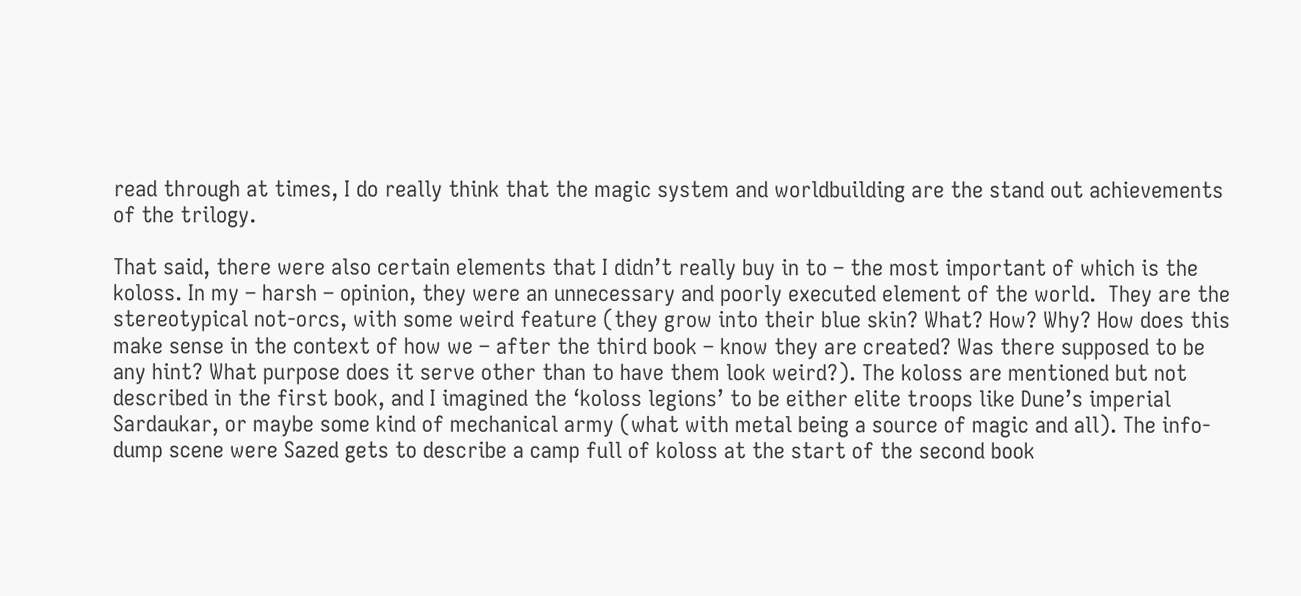read through at times, I do really think that the magic system and worldbuilding are the stand out achievements of the trilogy.

That said, there were also certain elements that I didn’t really buy in to – the most important of which is the koloss. In my – harsh – opinion, they were an unnecessary and poorly executed element of the world.  They are the stereotypical not-orcs, with some weird feature (they grow into their blue skin? What? How? Why? How does this make sense in the context of how we – after the third book – know they are created? Was there supposed to be any hint? What purpose does it serve other than to have them look weird?). The koloss are mentioned but not described in the first book, and I imagined the ‘koloss legions’ to be either elite troops like Dune’s imperial Sardaukar, or maybe some kind of mechanical army (what with metal being a source of magic and all). The info-dump scene were Sazed gets to describe a camp full of koloss at the start of the second book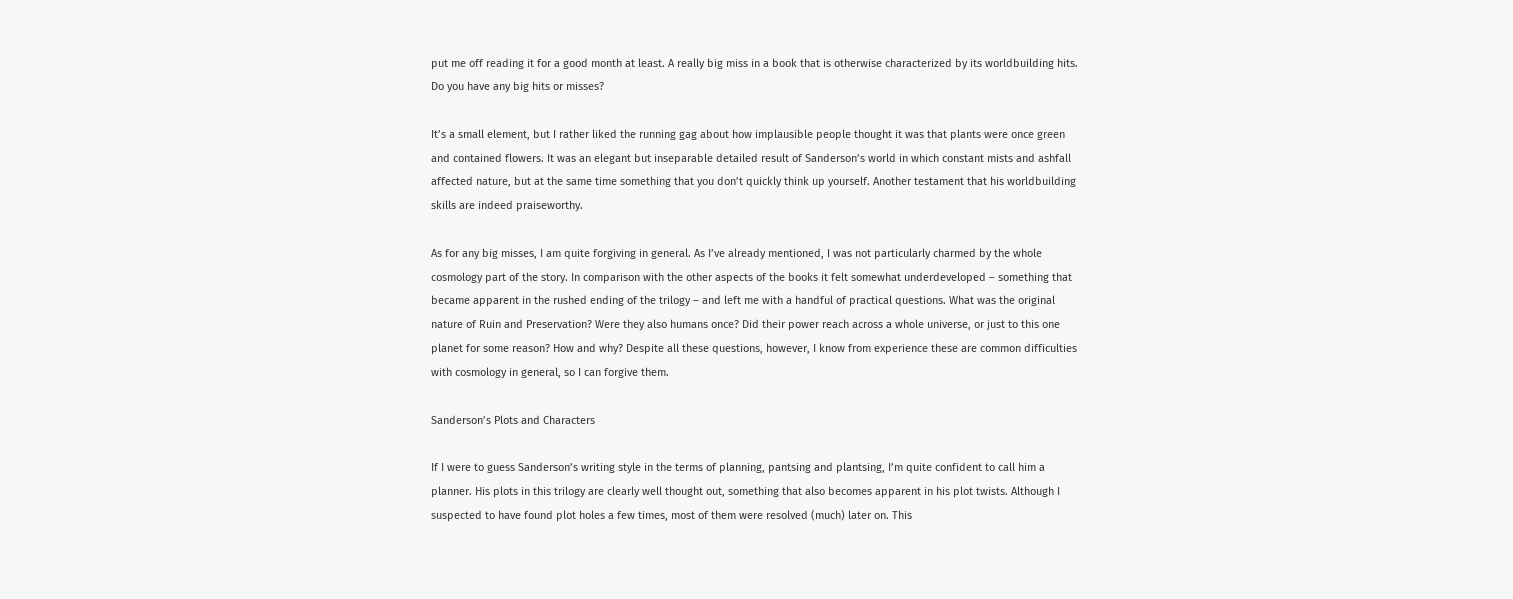put me off reading it for a good month at least. A really big miss in a book that is otherwise characterized by its worldbuilding hits. Do you have any big hits or misses?

It’s a small element, but I rather liked the running gag about how implausible people thought it was that plants were once green and contained flowers. It was an elegant but inseparable detailed result of Sanderson’s world in which constant mists and ashfall affected nature, but at the same time something that you don’t quickly think up yourself. Another testament that his worldbuilding skills are indeed praiseworthy.

As for any big misses, I am quite forgiving in general. As I’ve already mentioned, I was not particularly charmed by the whole cosmology part of the story. In comparison with the other aspects of the books it felt somewhat underdeveloped – something that became apparent in the rushed ending of the trilogy – and left me with a handful of practical questions. What was the original nature of Ruin and Preservation? Were they also humans once? Did their power reach across a whole universe, or just to this one planet for some reason? How and why? Despite all these questions, however, I know from experience these are common difficulties with cosmology in general, so I can forgive them.

Sanderson’s Plots and Characters

If I were to guess Sanderson’s writing style in the terms of planning, pantsing and plantsing, I’m quite confident to call him a planner. His plots in this trilogy are clearly well thought out, something that also becomes apparent in his plot twists. Although I suspected to have found plot holes a few times, most of them were resolved (much) later on. This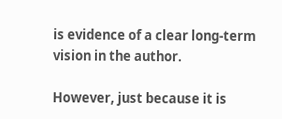is evidence of a clear long-term vision in the author.

However, just because it is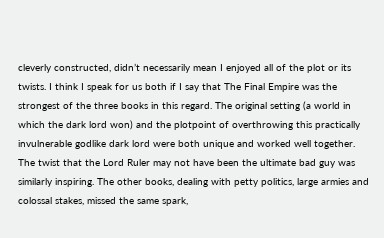cleverly constructed, didn’t necessarily mean I enjoyed all of the plot or its twists. I think I speak for us both if I say that The Final Empire was the strongest of the three books in this regard. The original setting (a world in which the dark lord won) and the plotpoint of overthrowing this practically invulnerable godlike dark lord were both unique and worked well together. The twist that the Lord Ruler may not have been the ultimate bad guy was similarly inspiring. The other books, dealing with petty politics, large armies and colossal stakes, missed the same spark,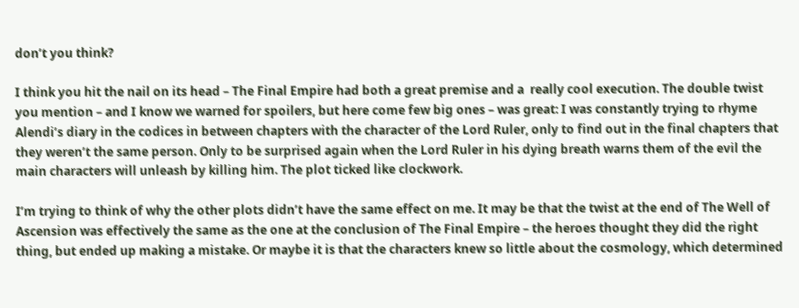don’t you think?

I think you hit the nail on its head – The Final Empire had both a great premise and a  really cool execution. The double twist you mention – and I know we warned for spoilers, but here come few big ones – was great: I was constantly trying to rhyme Alendi’s diary in the codices in between chapters with the character of the Lord Ruler, only to find out in the final chapters that they weren’t the same person. Only to be surprised again when the Lord Ruler in his dying breath warns them of the evil the main characters will unleash by killing him. The plot ticked like clockwork.

I’m trying to think of why the other plots didn’t have the same effect on me. It may be that the twist at the end of The Well of Ascension was effectively the same as the one at the conclusion of The Final Empire – the heroes thought they did the right thing, but ended up making a mistake. Or maybe it is that the characters knew so little about the cosmology, which determined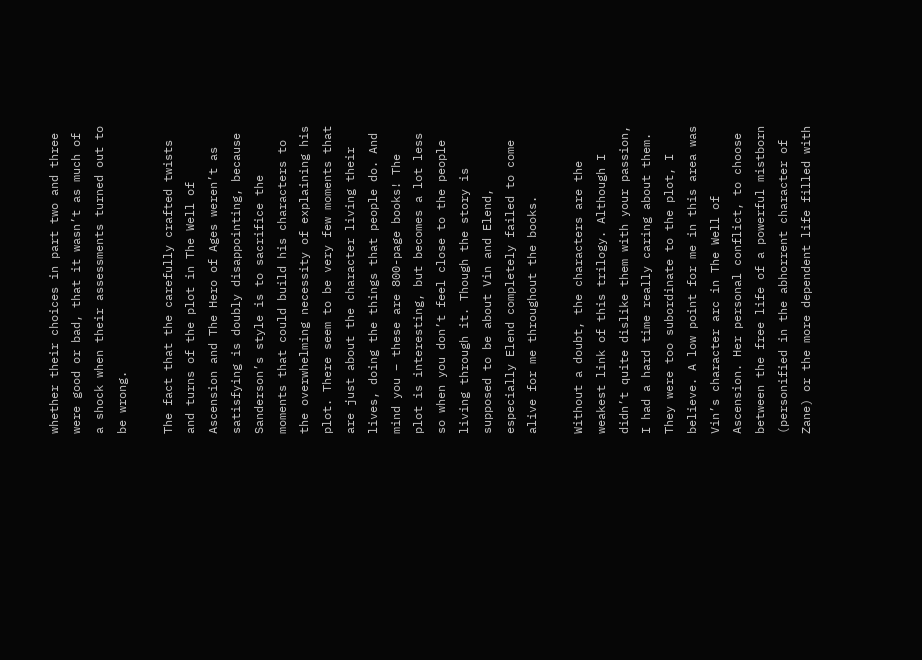whether their choices in part two and three were good or bad, that it wasn’t as much of a shock when their assessments turned out to be wrong.

The fact that the carefully crafted twists and turns of the plot in The Well of Ascension and The Hero of Ages weren’t as satisfying is doubly disappointing, because Sanderson’s style is to sacrifice the moments that could build his characters to the overwhelming necessity of explaining his plot. There seem to be very few moments that are just about the character living their lives, doing the things that people do. And mind you – these are 800-page books! The plot is interesting, but becomes a lot less so when you don’t feel close to the people living through it. Though the story is supposed to be about Vin and Elend, especially Elend completely failed to come alive for me throughout the books.

Without a doubt, the characters are the weakest link of this trilogy. Although I didn’t quite dislike them with your passion, I had a hard time really caring about them. They were too subordinate to the plot, I believe. A low point for me in this area was Vin’s character arc in The Well of Ascension. Her personal conflict, to choose between the free life of a powerful mistborn (personified in the abhorrent character of Zane) or the more dependent life filled with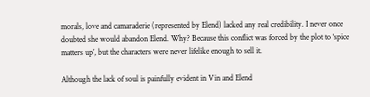morals, love and camaraderie (represented by Elend) lacked any real credibility. I never once doubted she would abandon Elend. Why? Because this conflict was forced by the plot to ‘spice matters up’, but the characters were never lifelike enough to sell it.

Although the lack of soul is painfully evident in Vin and Elend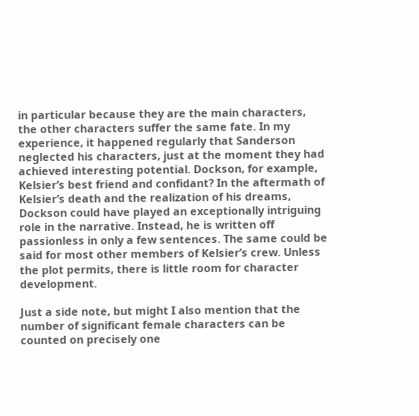in particular because they are the main characters, the other characters suffer the same fate. In my experience, it happened regularly that Sanderson neglected his characters, just at the moment they had achieved interesting potential. Dockson, for example, Kelsier’s best friend and confidant? In the aftermath of Kelsier’s death and the realization of his dreams, Dockson could have played an exceptionally intriguing role in the narrative. Instead, he is written off passionless in only a few sentences. The same could be said for most other members of Kelsier’s crew. Unless the plot permits, there is little room for character development.

Just a side note, but might I also mention that the number of significant female characters can be counted on precisely one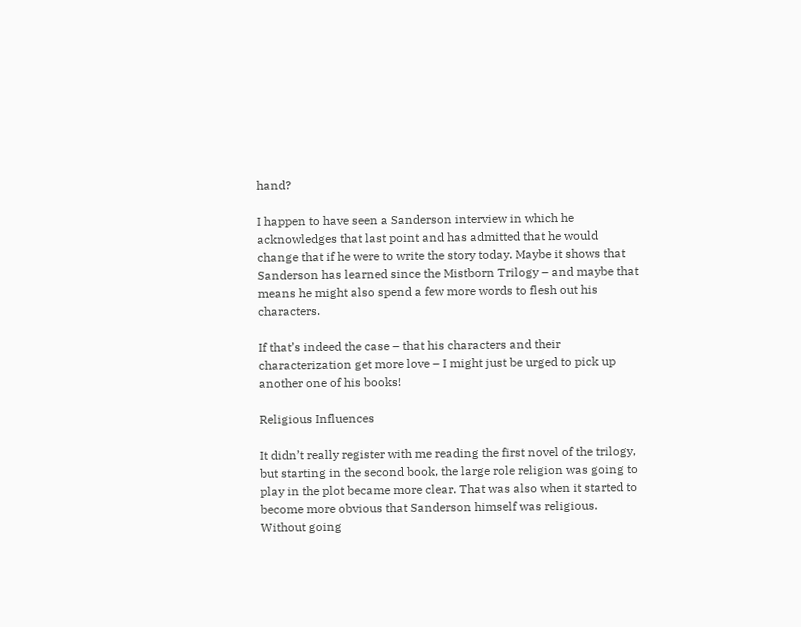hand?

I happen to have seen a Sanderson interview in which he acknowledges that last point and has admitted that he would change that if he were to write the story today. Maybe it shows that Sanderson has learned since the Mistborn Trilogy – and maybe that means he might also spend a few more words to flesh out his characters.

If that’s indeed the case – that his characters and their characterization get more love – I might just be urged to pick up another one of his books!

Religious Influences

It didn’t really register with me reading the first novel of the trilogy, but starting in the second book, the large role religion was going to play in the plot became more clear. That was also when it started to become more obvious that Sanderson himself was religious. Without going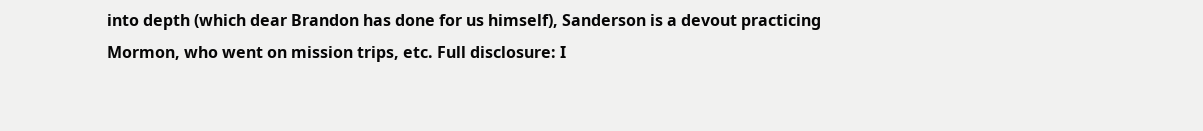into depth (which dear Brandon has done for us himself), Sanderson is a devout practicing Mormon, who went on mission trips, etc. Full disclosure: I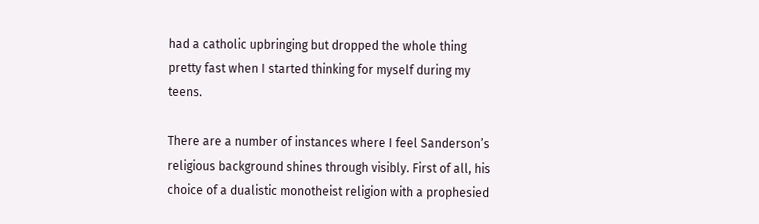had a catholic upbringing but dropped the whole thing pretty fast when I started thinking for myself during my teens.

There are a number of instances where I feel Sanderson’s religious background shines through visibly. First of all, his choice of a dualistic monotheist religion with a prophesied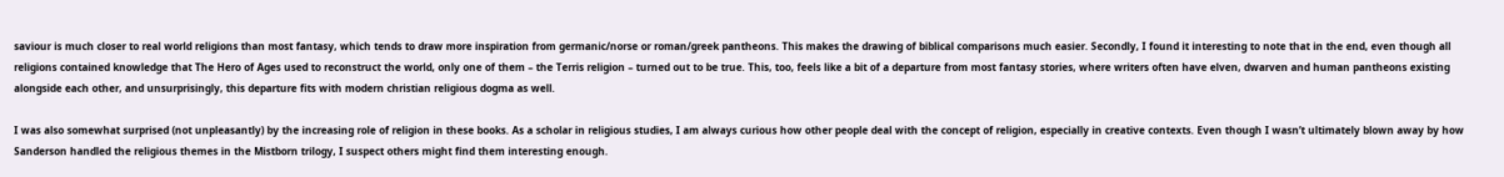saviour is much closer to real world religions than most fantasy, which tends to draw more inspiration from germanic/norse or roman/greek pantheons. This makes the drawing of biblical comparisons much easier. Secondly, I found it interesting to note that in the end, even though all religions contained knowledge that The Hero of Ages used to reconstruct the world, only one of them – the Terris religion – turned out to be true. This, too, feels like a bit of a departure from most fantasy stories, where writers often have elven, dwarven and human pantheons existing alongside each other, and unsurprisingly, this departure fits with modern christian religious dogma as well.

I was also somewhat surprised (not unpleasantly) by the increasing role of religion in these books. As a scholar in religious studies, I am always curious how other people deal with the concept of religion, especially in creative contexts. Even though I wasn’t ultimately blown away by how Sanderson handled the religious themes in the Mistborn trilogy, I suspect others might find them interesting enough.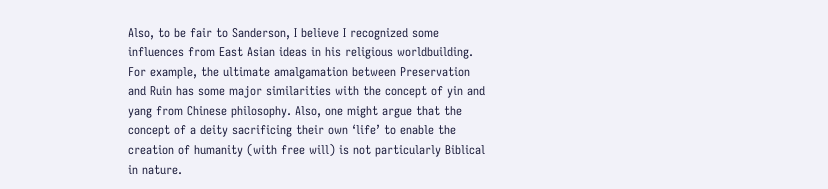Also, to be fair to Sanderson, I believe I recognized some influences from East Asian ideas in his religious worldbuilding. For example, the ultimate amalgamation between Preservation and Ruin has some major similarities with the concept of yin and yang from Chinese philosophy. Also, one might argue that the concept of a deity sacrificing their own ‘life’ to enable the creation of humanity (with free will) is not particularly Biblical in nature.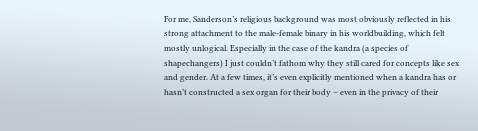For me, Sanderson’s religious background was most obviously reflected in his strong attachment to the male-female binary in his worldbuilding, which felt mostly unlogical. Especially in the case of the kandra (a species of shapechangers) I just couldn’t fathom why they still cared for concepts like sex and gender. At a few times, it’s even explicitly mentioned when a kandra has or hasn’t constructed a sex organ for their body – even in the privacy of their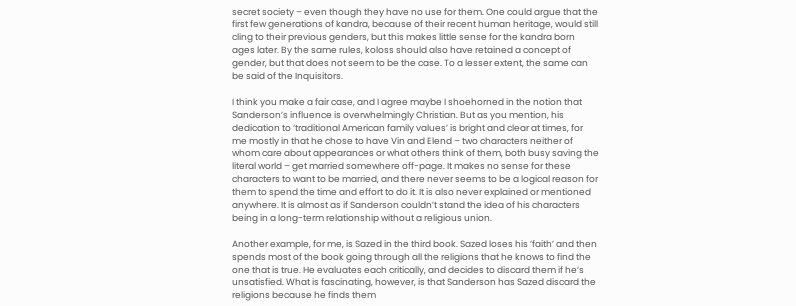secret society – even though they have no use for them. One could argue that the first few generations of kandra, because of their recent human heritage, would still cling to their previous genders, but this makes little sense for the kandra born ages later. By the same rules, koloss should also have retained a concept of gender, but that does not seem to be the case. To a lesser extent, the same can be said of the Inquisitors.

I think you make a fair case, and I agree maybe I shoehorned in the notion that Sanderson’s influence is overwhelmingly Christian. But as you mention, his dedication to ‘traditional American family values’ is bright and clear at times, for me mostly in that he chose to have Vin and Elend – two characters neither of whom care about appearances or what others think of them, both busy saving the literal world – get married somewhere off-page. It makes no sense for these characters to want to be married, and there never seems to be a logical reason for them to spend the time and effort to do it. It is also never explained or mentioned anywhere. It is almost as if Sanderson couldn’t stand the idea of his characters being in a long-term relationship without a religious union.

Another example, for me, is Sazed in the third book. Sazed loses his ‘faith’ and then spends most of the book going through all the religions that he knows to find the one that is true. He evaluates each critically, and decides to discard them if he’s unsatisfied. What is fascinating, however, is that Sanderson has Sazed discard the religions because he finds them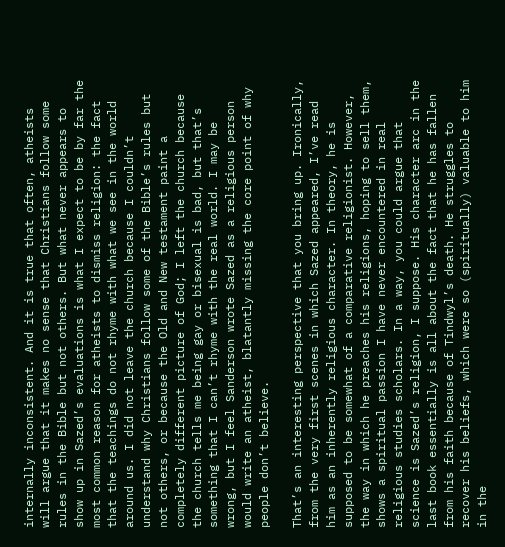internally inconsistent. And it is true that often, atheists will argue that it makes no sense that Christians follow some rules in the Bible but not others. But what never appears to show up in Sazed’s evaluations is what I expect to be by far the most common reason for atheists to dismiss religion: the fact that the teachings do not rhyme with what we see in the world around us. I did not leave the church because I couldn’t understand why Christians follow some of the Bible’s rules but not others, or because the Old and New testament paint a completely different picture of God; I left the church because the church tells me being gay or bisexual is bad, but that’s something that I can’t rhyme with the real world. I may be wrong, but I feel Sanderson wrote Sazed as a religious person would write an atheist, blatantly missing the core point of why people don’t believe.

That’s an interesting perspective that you bring up. Ironically, from the very first scenes in which Sazed appeared, I’ve read him as an inherently religious character. In theory, he is supposed to be somewhat of a comparative religionist. However, the way in which he preaches his religions, hoping to sell them, shows a spiritual passion I have never encountered in real religious studies scholars. In a way, you could argue that science is Sazed’s religion, I suppose. His character arc in the last book essentially is all about the fact that he has fallen from his faith because of Tindwyl’s death. He struggles to recover his beliefs, which were so (spiritually) valuable to him in the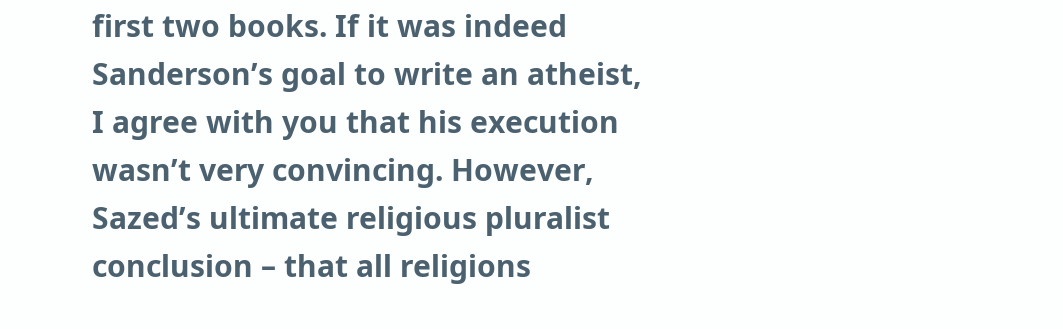first two books. If it was indeed Sanderson’s goal to write an atheist, I agree with you that his execution wasn’t very convincing. However, Sazed’s ultimate religious pluralist conclusion – that all religions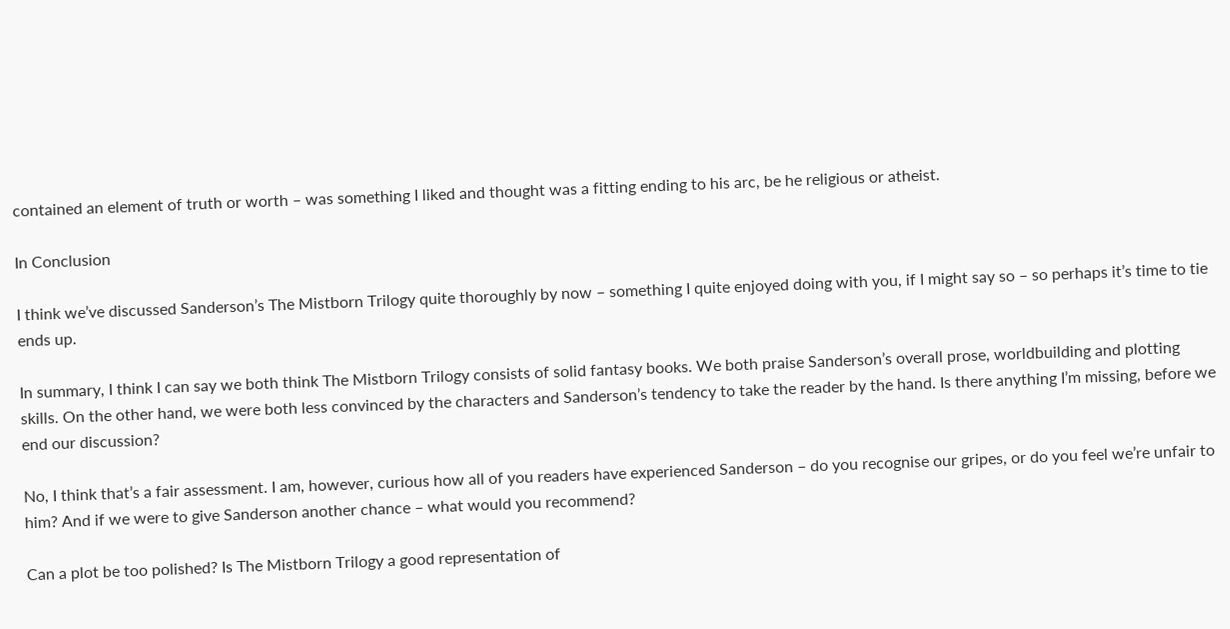contained an element of truth or worth – was something I liked and thought was a fitting ending to his arc, be he religious or atheist.

In Conclusion

I think we’ve discussed Sanderson’s The Mistborn Trilogy quite thoroughly by now – something I quite enjoyed doing with you, if I might say so – so perhaps it’s time to tie ends up.

In summary, I think I can say we both think The Mistborn Trilogy consists of solid fantasy books. We both praise Sanderson’s overall prose, worldbuilding and plotting skills. On the other hand, we were both less convinced by the characters and Sanderson’s tendency to take the reader by the hand. Is there anything I’m missing, before we end our discussion?

No, I think that’s a fair assessment. I am, however, curious how all of you readers have experienced Sanderson – do you recognise our gripes, or do you feel we’re unfair to him? And if we were to give Sanderson another chance – what would you recommend?

Can a plot be too polished? Is The Mistborn Trilogy a good representation of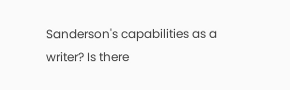Sanderson's capabilities as a writer? Is there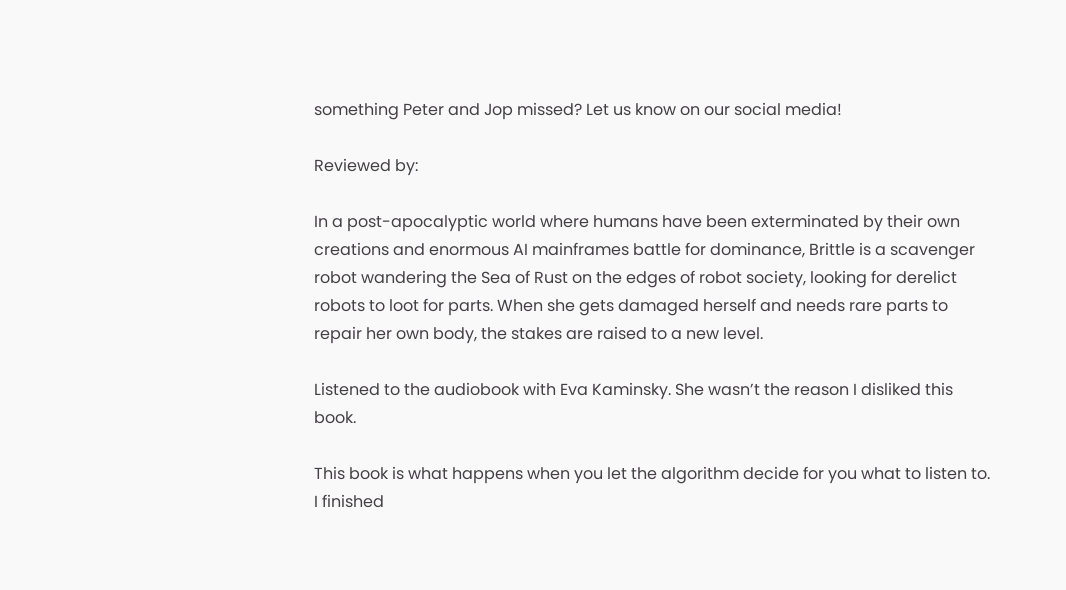something Peter and Jop missed? Let us know on our social media!

Reviewed by:

In a post-apocalyptic world where humans have been exterminated by their own creations and enormous AI mainframes battle for dominance, Brittle is a scavenger robot wandering the Sea of Rust on the edges of robot society, looking for derelict robots to loot for parts. When she gets damaged herself and needs rare parts to repair her own body, the stakes are raised to a new level.

Listened to the audiobook with Eva Kaminsky. She wasn’t the reason I disliked this book.

This book is what happens when you let the algorithm decide for you what to listen to. I finished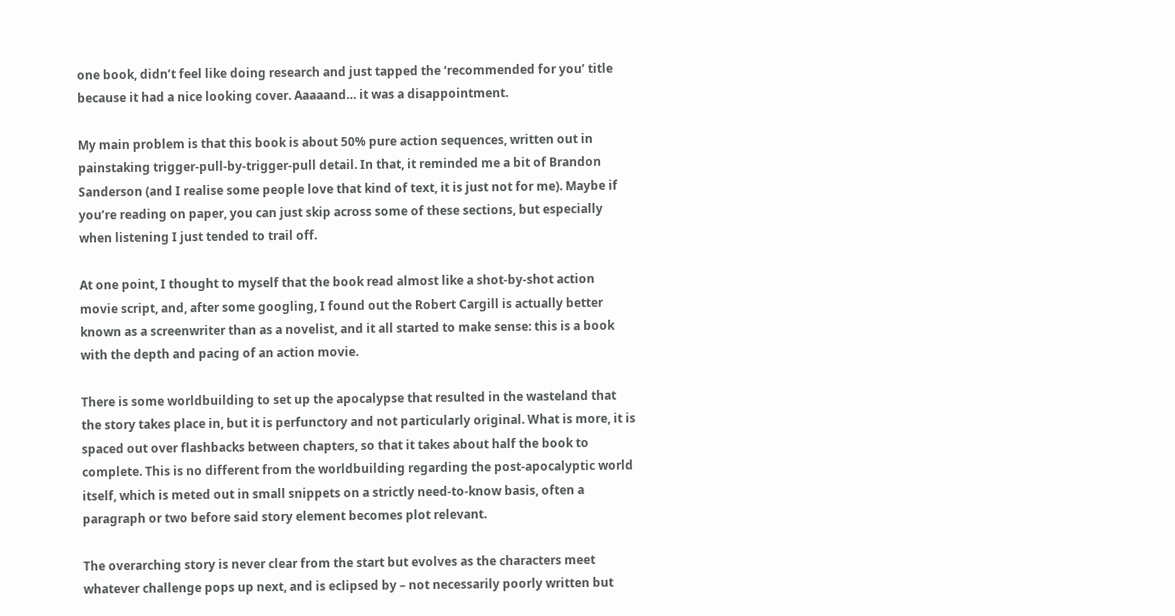one book, didn’t feel like doing research and just tapped the ‘recommended for you’ title because it had a nice looking cover. Aaaaand… it was a disappointment.

My main problem is that this book is about 50% pure action sequences, written out in painstaking trigger-pull-by-trigger-pull detail. In that, it reminded me a bit of Brandon Sanderson (and I realise some people love that kind of text, it is just not for me). Maybe if you’re reading on paper, you can just skip across some of these sections, but especially when listening I just tended to trail off.

At one point, I thought to myself that the book read almost like a shot-by-shot action movie script, and, after some googling, I found out the Robert Cargill is actually better known as a screenwriter than as a novelist, and it all started to make sense: this is a book with the depth and pacing of an action movie.

There is some worldbuilding to set up the apocalypse that resulted in the wasteland that the story takes place in, but it is perfunctory and not particularly original. What is more, it is spaced out over flashbacks between chapters, so that it takes about half the book to complete. This is no different from the worldbuilding regarding the post-apocalyptic world itself, which is meted out in small snippets on a strictly need-to-know basis, often a paragraph or two before said story element becomes plot relevant.

The overarching story is never clear from the start but evolves as the characters meet whatever challenge pops up next, and is eclipsed by – not necessarily poorly written but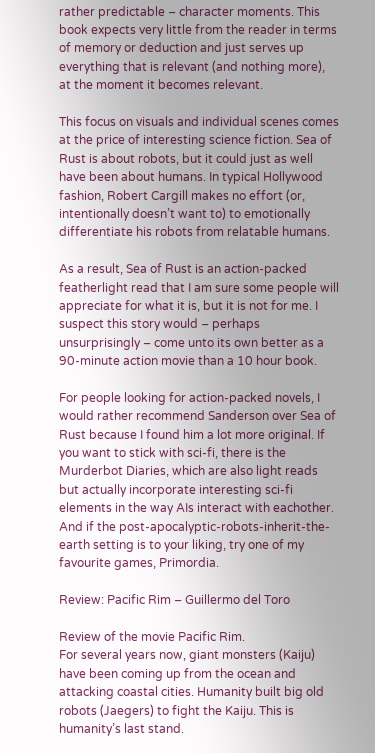rather predictable – character moments. This book expects very little from the reader in terms of memory or deduction and just serves up everything that is relevant (and nothing more), at the moment it becomes relevant.

This focus on visuals and individual scenes comes at the price of interesting science fiction. Sea of Rust is about robots, but it could just as well have been about humans. In typical Hollywood fashion, Robert Cargill makes no effort (or, intentionally doesn’t want to) to emotionally differentiate his robots from relatable humans.

As a result, Sea of Rust is an action-packed featherlight read that I am sure some people will appreciate for what it is, but it is not for me. I suspect this story would – perhaps unsurprisingly – come unto its own better as a 90-minute action movie than a 10 hour book.

For people looking for action-packed novels, I would rather recommend Sanderson over Sea of Rust because I found him a lot more original. If you want to stick with sci-fi, there is the Murderbot Diaries, which are also light reads but actually incorporate interesting sci-fi elements in the way AIs interact with eachother. And if the post-apocalyptic-robots-inherit-the-earth setting is to your liking, try one of my favourite games, Primordia.

Review: Pacific Rim – Guillermo del Toro

Review of the movie Pacific Rim.
For several years now, giant monsters (Kaiju) have been coming up from the ocean and attacking coastal cities. Humanity built big old robots (Jaegers) to fight the Kaiju. This is humanity’s last stand.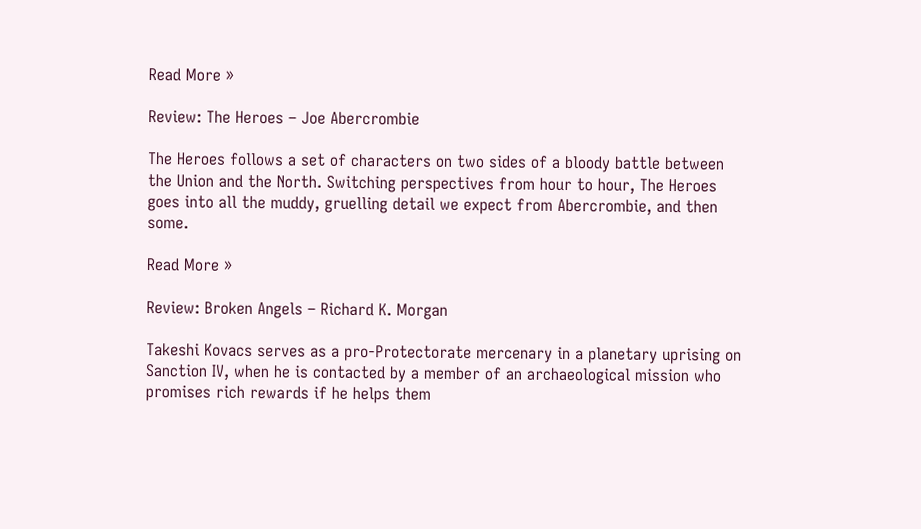Read More »

Review: The Heroes – Joe Abercrombie

The Heroes follows a set of characters on two sides of a bloody battle between the Union and the North. Switching perspectives from hour to hour, The Heroes goes into all the muddy, gruelling detail we expect from Abercrombie, and then some.

Read More »

Review: Broken Angels – Richard K. Morgan

Takeshi Kovacs serves as a pro-Protectorate mercenary in a planetary uprising on Sanction IV, when he is contacted by a member of an archaeological mission who promises rich rewards if he helps them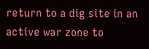return to a dig site in an active war zone to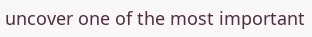uncover one of the most important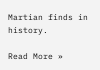Martian finds in history.

Read More »